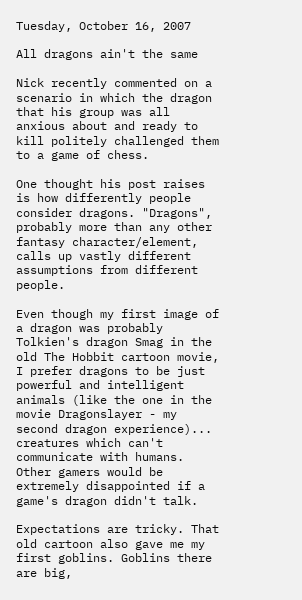Tuesday, October 16, 2007

All dragons ain't the same

Nick recently commented on a scenario in which the dragon that his group was all anxious about and ready to kill politely challenged them to a game of chess.

One thought his post raises is how differently people consider dragons. "Dragons", probably more than any other fantasy character/element, calls up vastly different assumptions from different people.

Even though my first image of a dragon was probably Tolkien's dragon Smag in the old The Hobbit cartoon movie, I prefer dragons to be just powerful and intelligent animals (like the one in the movie Dragonslayer - my second dragon experience)... creatures which can't communicate with humans. Other gamers would be extremely disappointed if a game's dragon didn't talk.

Expectations are tricky. That old cartoon also gave me my first goblins. Goblins there are big,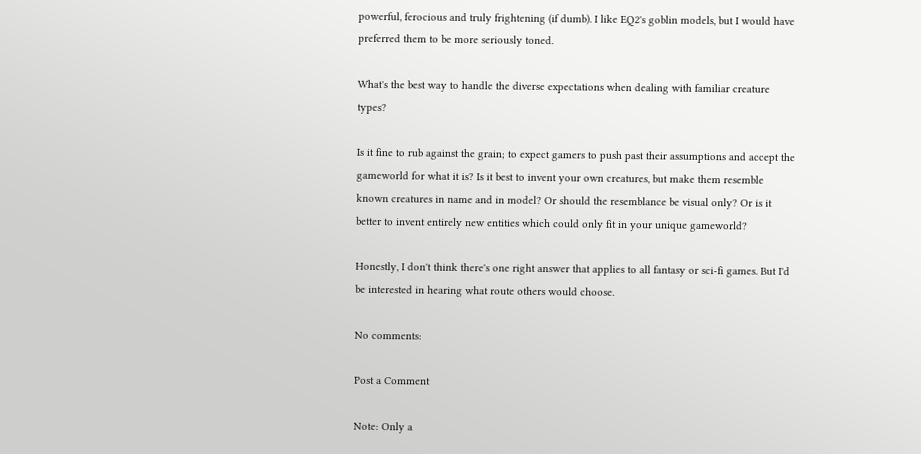powerful, ferocious and truly frightening (if dumb). I like EQ2's goblin models, but I would have preferred them to be more seriously toned.

What's the best way to handle the diverse expectations when dealing with familiar creature types?

Is it fine to rub against the grain; to expect gamers to push past their assumptions and accept the gameworld for what it is? Is it best to invent your own creatures, but make them resemble known creatures in name and in model? Or should the resemblance be visual only? Or is it better to invent entirely new entities which could only fit in your unique gameworld?

Honestly, I don't think there's one right answer that applies to all fantasy or sci-fi games. But I'd be interested in hearing what route others would choose.

No comments:

Post a Comment

Note: Only a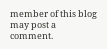member of this blog may post a comment.